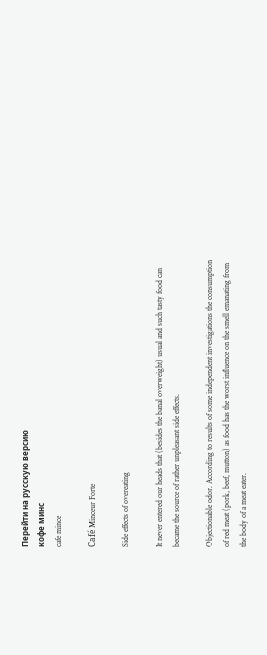Перейти на русскую версию
кофе минс
cafe mince

Café Minceur Forte

Side effects of overeating

It never entered our heads that (besides the banal overweight) usual and such tasty food can became the source of rather unpleasant side effects.

Objectionable odor. According to results of some independent investigations the consumption of red meat (pork, beef, mutton) as food has the worst influence on the smell emanating from the body of a meat eater.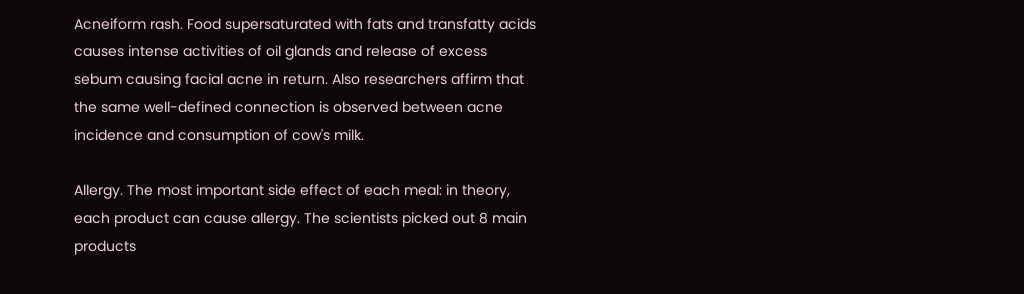Acneiform rash. Food supersaturated with fats and transfatty acids causes intense activities of oil glands and release of excess sebum causing facial acne in return. Also researchers affirm that the same well-defined connection is observed between acne incidence and consumption of cow's milk.

Allergy. The most important side effect of each meal: in theory, each product can cause allergy. The scientists picked out 8 main products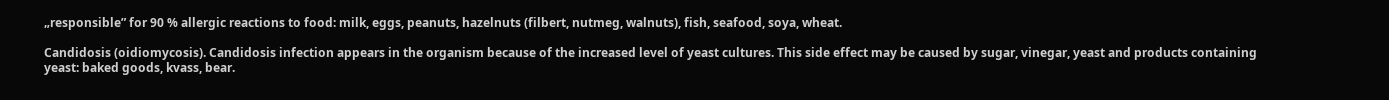„responsible” for 90 % allergic reactions to food: milk, eggs, peanuts, hazelnuts (filbert, nutmeg, walnuts), fish, seafood, soya, wheat.

Candidosis (oidiomycosis). Candidosis infection appears in the organism because of the increased level of yeast cultures. This side effect may be caused by sugar, vinegar, yeast and products containing yeast: baked goods, kvass, bear.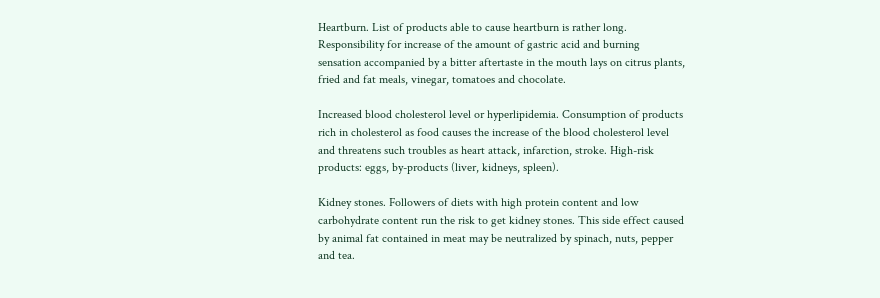Heartburn. List of products able to cause heartburn is rather long. Responsibility for increase of the amount of gastric acid and burning sensation accompanied by a bitter aftertaste in the mouth lays on citrus plants, fried and fat meals, vinegar, tomatoes and chocolate.

Increased blood cholesterol level or hyperlipidemia. Consumption of products rich in cholesterol as food causes the increase of the blood cholesterol level and threatens such troubles as heart attack, infarction, stroke. High-risk products: eggs, by-products (liver, kidneys, spleen).

Kidney stones. Followers of diets with high protein content and low carbohydrate content run the risk to get kidney stones. This side effect caused by animal fat contained in meat may be neutralized by spinach, nuts, pepper and tea.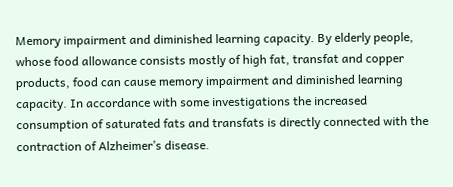Memory impairment and diminished learning capacity. By elderly people, whose food allowance consists mostly of high fat, transfat and copper products, food can cause memory impairment and diminished learning capacity. In accordance with some investigations the increased consumption of saturated fats and transfats is directly connected with the contraction of Alzheimer’s disease.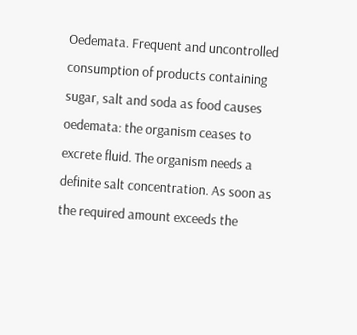Oedemata. Frequent and uncontrolled consumption of products containing sugar, salt and soda as food causes oedemata: the organism ceases to excrete fluid. The organism needs a definite salt concentration. As soon as the required amount exceeds the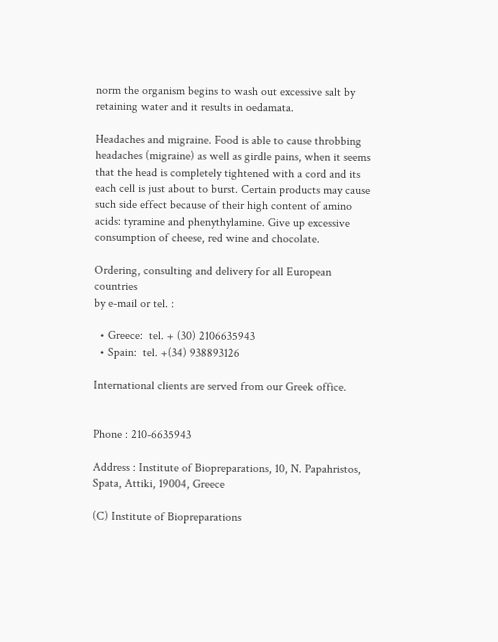norm the organism begins to wash out excessive salt by retaining water and it results in oedamata.

Headaches and migraine. Food is able to cause throbbing headaches (migraine) as well as girdle pains, when it seems that the head is completely tightened with a cord and its each cell is just about to burst. Certain products may cause such side effect because of their high content of amino acids: tyramine and phenythylamine. Give up excessive consumption of cheese, red wine and chocolate.

Ordering, consulting and delivery for all European countries
by e-mail or tel. :

  • Greece:  tel. + (30) 2106635943
  • Spain:  tel. +(34) 938893126

International clients are served from our Greek office.


Phone : 210-6635943

Address : Institute of Biopreparations, 10, N. Papahristos, Spata, Attiki, 19004, Greece

(C) Institute of Biopreparations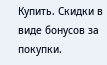Купить. Скидки в виде бонусов за покупки.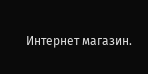Интернет магазин.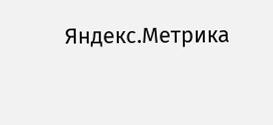Яндекс.Метрика